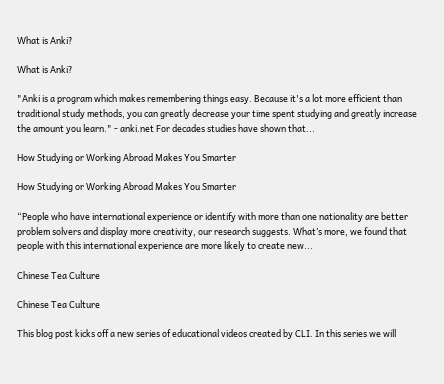What is Anki?

What is Anki?

"Anki is a program which makes remembering things easy. Because it's a lot more efficient than traditional study methods, you can greatly decrease your time spent studying and greatly increase the amount you learn." - anki.net For decades studies have shown that...

How Studying or Working Abroad Makes You Smarter

How Studying or Working Abroad Makes You Smarter

“People who have international experience or identify with more than one nationality are better problem solvers and display more creativity, our research suggests. What’s more, we found that people with this international experience are more likely to create new...

Chinese Tea Culture

Chinese Tea Culture

This blog post kicks off a new series of educational videos created by CLI. In this series we will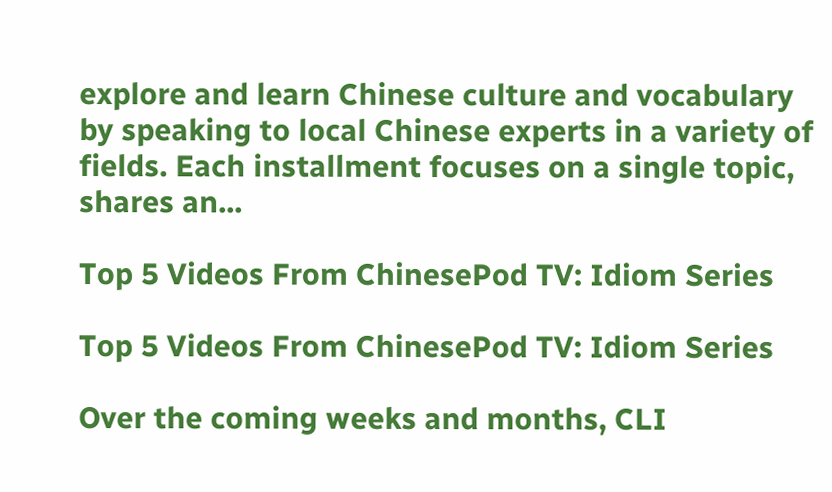explore and learn Chinese culture and vocabulary by speaking to local Chinese experts in a variety of fields. Each installment focuses on a single topic, shares an...

Top 5 Videos From ChinesePod TV: Idiom Series

Top 5 Videos From ChinesePod TV: Idiom Series

Over the coming weeks and months, CLI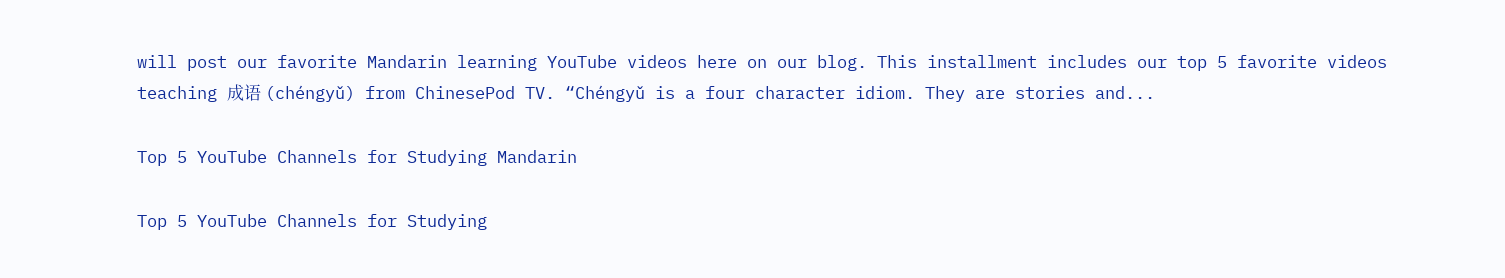will post our favorite Mandarin learning YouTube videos here on our blog. This installment includes our top 5 favorite videos teaching 成语 (chéngyǔ) from ChinesePod TV. “Chéngyǔ is a four character idiom. They are stories and...

Top 5 YouTube Channels for Studying Mandarin

Top 5 YouTube Channels for Studying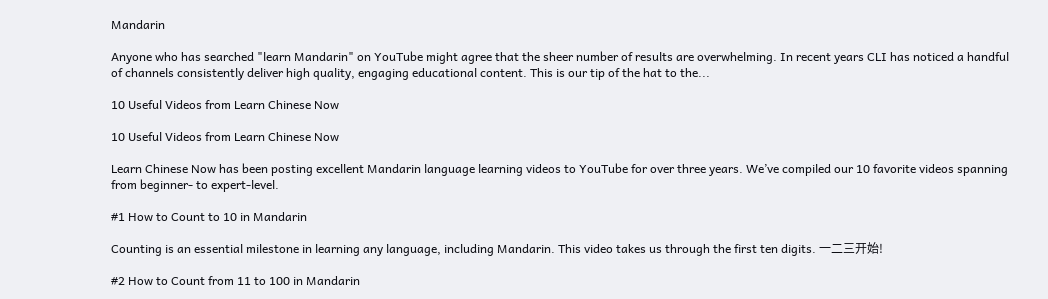Mandarin

Anyone who has searched "learn Mandarin" on YouTube might agree that the sheer number of results are overwhelming. In recent years CLI has noticed a handful of channels consistently deliver high quality, engaging educational content. This is our tip of the hat to the...

10 Useful Videos from Learn Chinese Now

10 Useful Videos from Learn Chinese Now

Learn Chinese Now has been posting excellent Mandarin language learning videos to YouTube for over three years. We’ve compiled our 10 favorite videos spanning from beginner- to expert-level.

#1 How to Count to 10 in Mandarin

Counting is an essential milestone in learning any language, including Mandarin. This video takes us through the first ten digits. 一二三开始!

#2 How to Count from 11 to 100 in Mandarin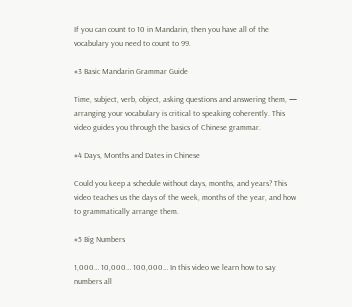If you can count to 10 in Mandarin, then you have all of the vocabulary you need to count to 99.

#3 Basic Mandarin Grammar Guide

Time, subject, verb, object, asking questions and answering them, — arranging your vocabulary is critical to speaking coherently. This video guides you through the basics of Chinese grammar.

#4 Days, Months and Dates in Chinese

Could you keep a schedule without days, months, and years? This video teaches us the days of the week, months of the year, and how to grammatically arrange them.

#5 Big Numbers

1,000… 10,000… 100,000… In this video we learn how to say numbers all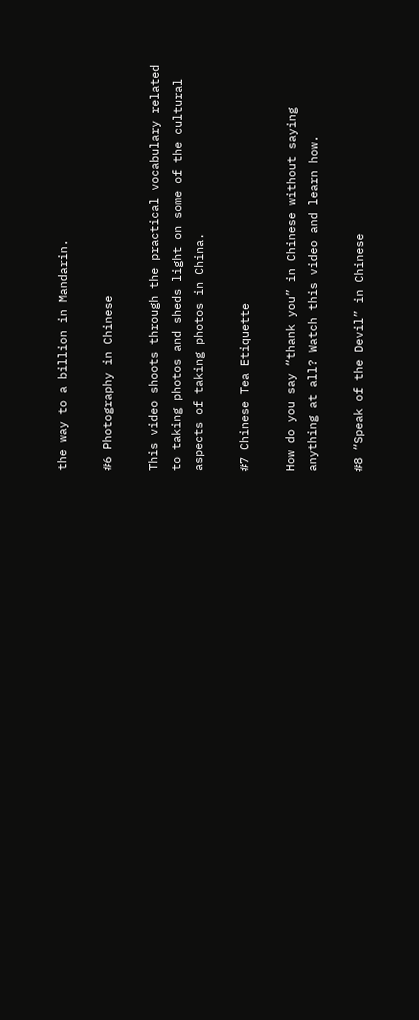the way to a billion in Mandarin.

#6 Photography in Chinese

This video shoots through the practical vocabulary related to taking photos and sheds light on some of the cultural aspects of taking photos in China.

#7 Chinese Tea Etiquette

How do you say “thank you” in Chinese without saying anything at all? Watch this video and learn how.

#8 “Speak of the Devil” in Chinese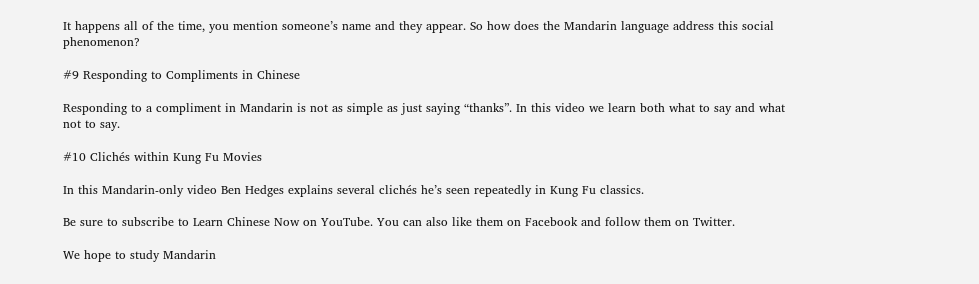It happens all of the time, you mention someone’s name and they appear. So how does the Mandarin language address this social phenomenon?

#9 Responding to Compliments in Chinese

Responding to a compliment in Mandarin is not as simple as just saying “thanks”. In this video we learn both what to say and what not to say.

#10 Clichés within Kung Fu Movies

In this Mandarin-only video Ben Hedges explains several clichés he’s seen repeatedly in Kung Fu classics.

Be sure to subscribe to Learn Chinese Now on YouTube. You can also like them on Facebook and follow them on Twitter.

We hope to study Mandarin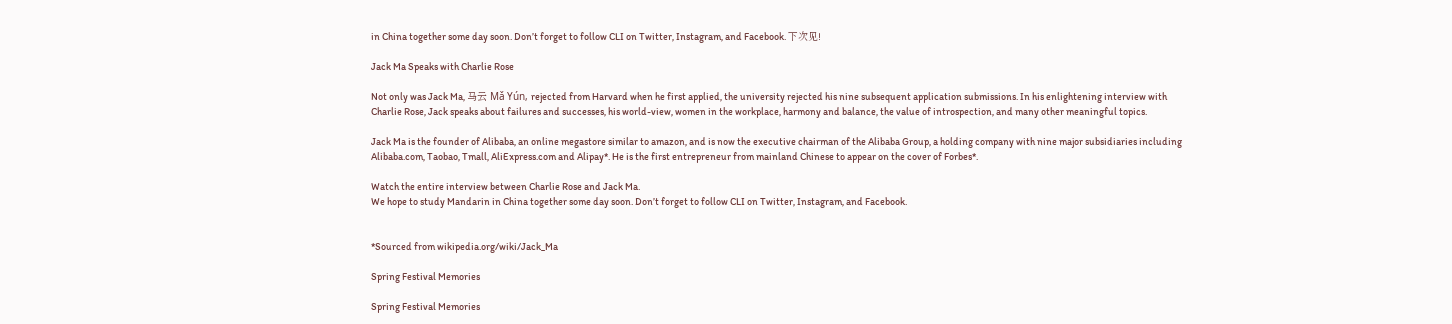in China together some day soon. Don’t forget to follow CLI on Twitter, Instagram, and Facebook. 下次见!

Jack Ma Speaks with Charlie Rose

Not only was Jack Ma, 马云 Mǎ Yún, rejected from Harvard when he first applied, the university rejected his nine subsequent application submissions. In his enlightening interview with Charlie Rose, Jack speaks about failures and successes, his world-view, women in the workplace, harmony and balance, the value of introspection, and many other meaningful topics.

Jack Ma is the founder of Alibaba, an online megastore similar to amazon, and is now the executive chairman of the Alibaba Group, a holding company with nine major subsidiaries including Alibaba.com, Taobao, Tmall, AliExpress.com and Alipay*. He is the first entrepreneur from mainland Chinese to appear on the cover of Forbes*.

Watch the entire interview between Charlie Rose and Jack Ma.
We hope to study Mandarin in China together some day soon. Don’t forget to follow CLI on Twitter, Instagram, and Facebook.


*Sourced from wikipedia.org/wiki/Jack_Ma

Spring Festival Memories

Spring Festival Memories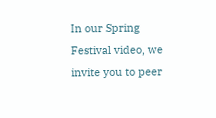In our Spring Festival video, we invite you to peer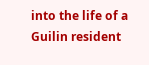into the life of a Guilin resident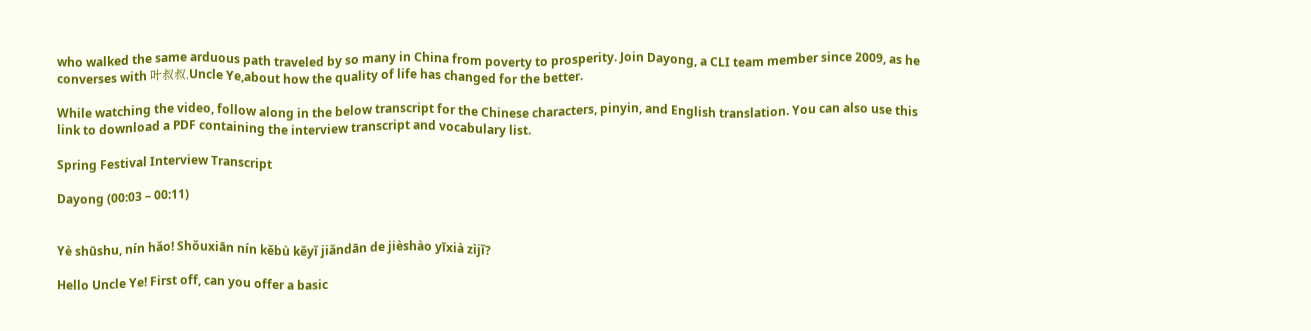who walked the same arduous path traveled by so many in China from poverty to prosperity. Join Dayong, a CLI team member since 2009, as he converses with 叶叔叔,Uncle Ye,about how the quality of life has changed for the better.

While watching the video, follow along in the below transcript for the Chinese characters, pinyin, and English translation. You can also use this link to download a PDF containing the interview transcript and vocabulary list.

Spring Festival Interview Transcript

Dayong (00:03 – 00:11)


Yè shūshu, nín hǎo! Shǒuxiān nín kěbù kěyǐ jiǎndān de jièshào yīxià zìjǐ?

Hello Uncle Ye! First off, can you offer a basic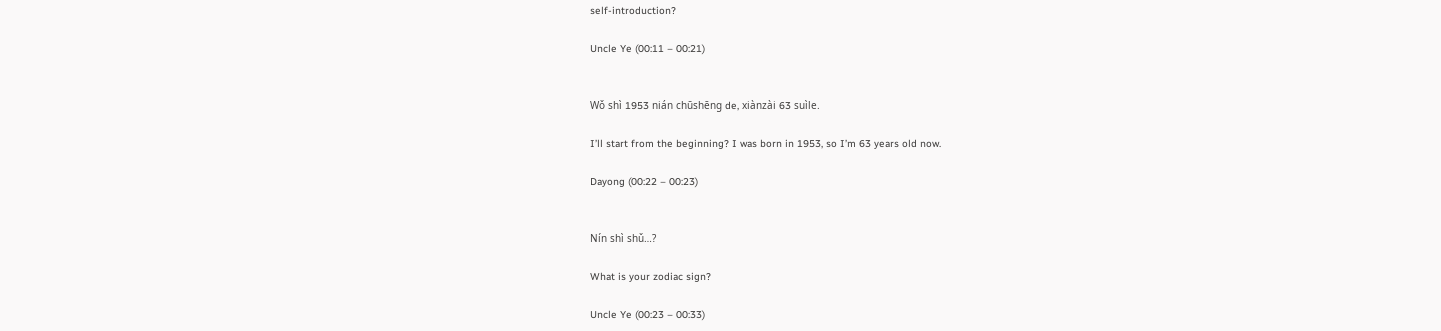self-introduction?

Uncle Ye (00:11 – 00:21)


Wǒ shì 1953 nián chūshēng de, xiànzài 63 suìle.

I’ll start from the beginning? I was born in 1953, so I’m 63 years old now.

Dayong (00:22 – 00:23)


Nín shì shǔ…?

What is your zodiac sign?

Uncle Ye (00:23 – 00:33)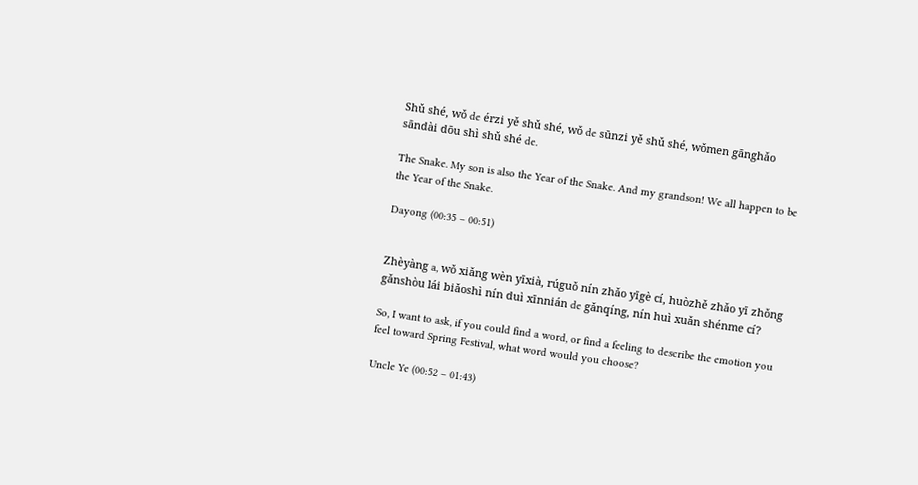Shǔ shé, wǒ de érzi yě shǔ shé, wǒ de sūnzi yě shǔ shé, wǒmen gānghǎo sāndài dōu shì shǔ shé de.

The Snake. My son is also the Year of the Snake. And my grandson! We all happen to be the Year of the Snake.

Dayong (00:35 – 00:51)


Zhèyàng a, wǒ xiǎng wèn yīxià, rúguǒ nín zhǎo yīgè cí, huòzhě zhǎo yī zhǒng gǎnshòu lái biǎoshì nín duì xīnnián de gǎnqíng, nín huì xuǎn shénme cí?

So, I want to ask, if you could find a word, or find a feeling to describe the emotion you feel toward Spring Festival, what word would you choose?

Uncle Ye (00:52 – 01:43)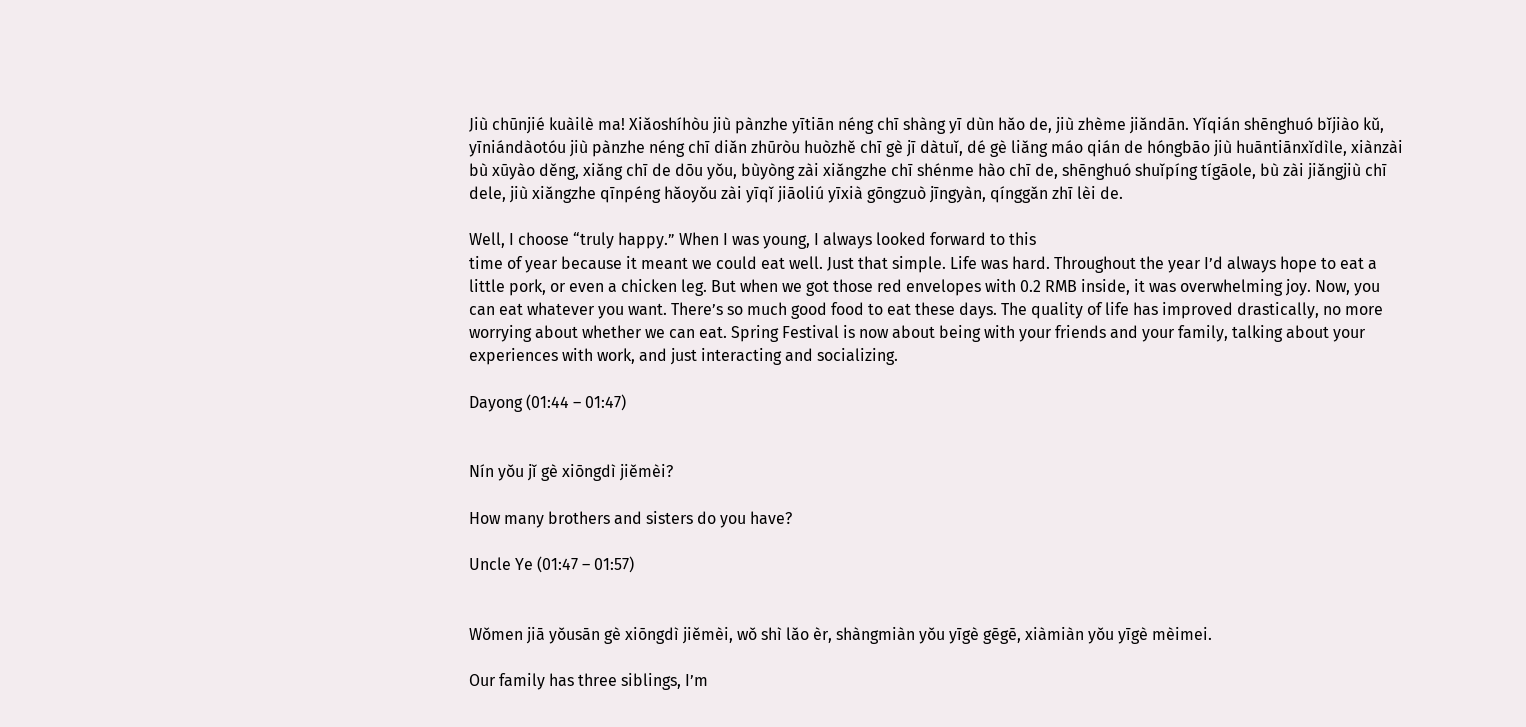Jiù chūnjié kuàilè ma! Xiǎoshíhòu jiù pànzhe yītiān néng chī shàng yī dùn hǎo de, jiù zhème jiǎndān. Yǐqián shēnghuó bǐjiào kǔ, yīniándàotóu jiù pànzhe néng chī diǎn zhūròu huòzhě chī gè jī dàtuǐ, dé gè liǎng máo qián de hóngbāo jiù huāntiānxǐdìle, xiànzài bù xūyào děng, xiǎng chī de dōu yǒu, bùyòng zài xiǎngzhe chī shénme hào chī de, shēnghuó shuǐpíng tígāole, bù zài jiǎngjiù chī dele, jiù xiǎngzhe qīnpéng hǎoyǒu zài yīqǐ jiāoliú yīxià gōngzuò jīngyàn, qínggǎn zhī lèi de.

Well, I choose “truly happy.” When I was young, I always looked forward to this
time of year because it meant we could eat well. Just that simple. Life was hard. Throughout the year I’d always hope to eat a little pork, or even a chicken leg. But when we got those red envelopes with 0.2 RMB inside, it was overwhelming joy. Now, you can eat whatever you want. There’s so much good food to eat these days. The quality of life has improved drastically, no more worrying about whether we can eat. Spring Festival is now about being with your friends and your family, talking about your experiences with work, and just interacting and socializing.

Dayong (01:44 – 01:47)


Nín yǒu jǐ gè xiōngdì jiěmèi?

How many brothers and sisters do you have?

Uncle Ye (01:47 – 01:57)


Wǒmen jiā yǒusān gè xiōngdì jiěmèi, wǒ shì lǎo èr, shàngmiàn yǒu yīgè gēgē, xiàmiàn yǒu yīgè mèimei.

Our family has three siblings, I’m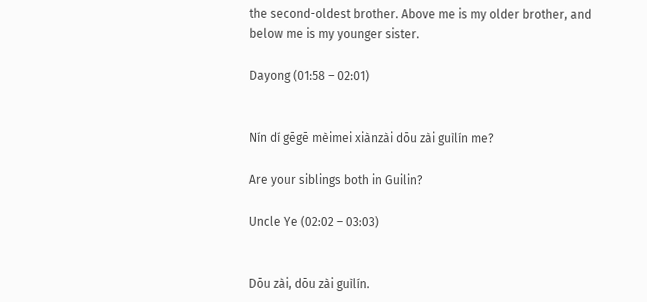the second-oldest brother. Above me is my older brother, and below me is my younger sister.

Dayong (01:58 – 02:01)


Nín dí gēgē mèimei xiànzài dōu zài guìlín me?

Are your siblings both in Guilin?

Uncle Ye (02:02 – 03:03)


Dōu zài, dōu zài guìlín.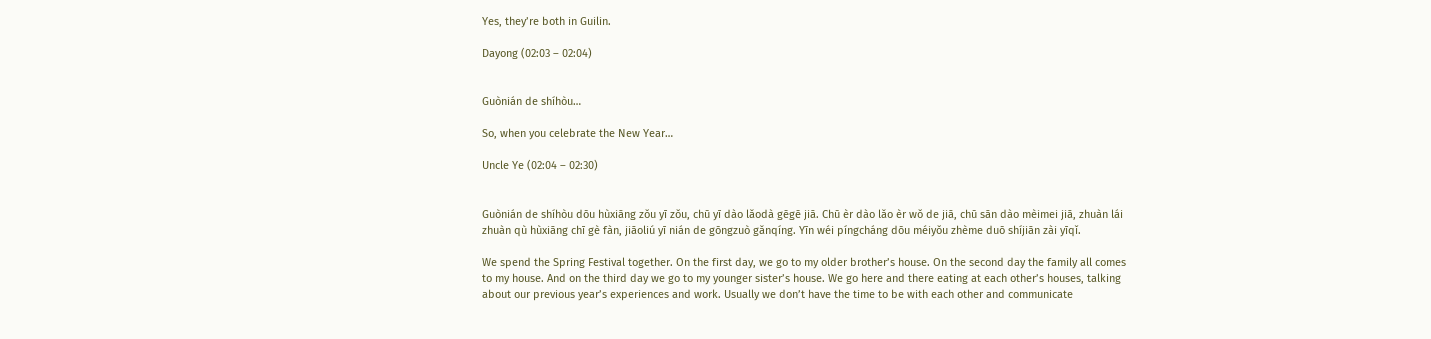Yes, they’re both in Guilin.

Dayong (02:03 – 02:04)


Guònián de shíhòu…

So, when you celebrate the New Year…

Uncle Ye (02:04 – 02:30)


Guònián de shíhòu dōu hùxiāng zǒu yī zǒu, chū yī dào lǎodà gēgē jiā. Chū èr dào lǎo èr wǒ de jiā, chū sān dào mèimei jiā, zhuàn lái zhuàn qù hùxiāng chī gè fàn, jiāoliú yī nián de gōngzuò gǎnqíng. Yīn wéi píngcháng dōu méiyǒu zhème duō shíjiān zài yīqǐ.

We spend the Spring Festival together. On the first day, we go to my older brother’s house. On the second day the family all comes to my house. And on the third day we go to my younger sister’s house. We go here and there eating at each other’s houses, talking about our previous year’s experiences and work. Usually we don’t have the time to be with each other and communicate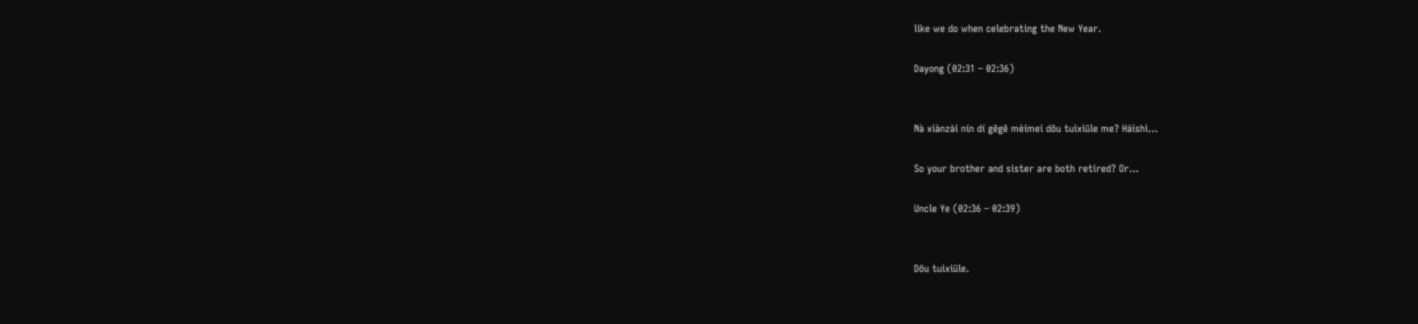like we do when celebrating the New Year.

Dayong (02:31 – 02:36)


Nà xiànzài nín dí gēgē mèimei dōu tuìxiūle me? Háishì…

So your brother and sister are both retired? Or…

Uncle Ye (02:36 – 02:39)


Dōu tuìxiūle.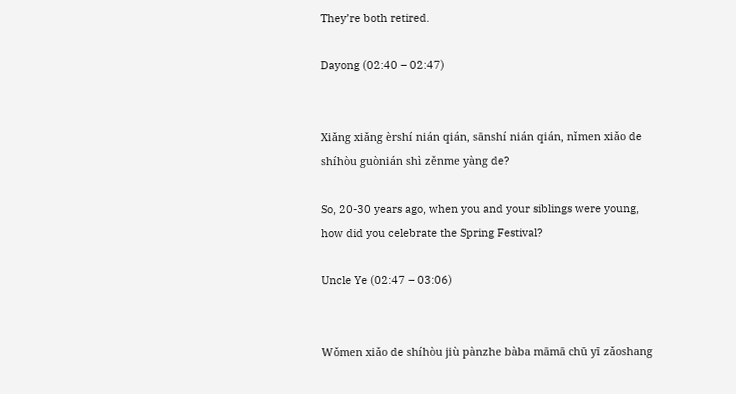They’re both retired.

Dayong (02:40 – 02:47)


Xiǎng xiǎng èrshí nián qián, sānshí nián qián, nǐmen xiǎo de shíhòu guònián shì zěnme yàng de?

So, 20-30 years ago, when you and your siblings were young, how did you celebrate the Spring Festival?

Uncle Ye (02:47 – 03:06)


Wǒmen xiǎo de shíhòu jiù pànzhe bàba māmā chū yī zǎoshang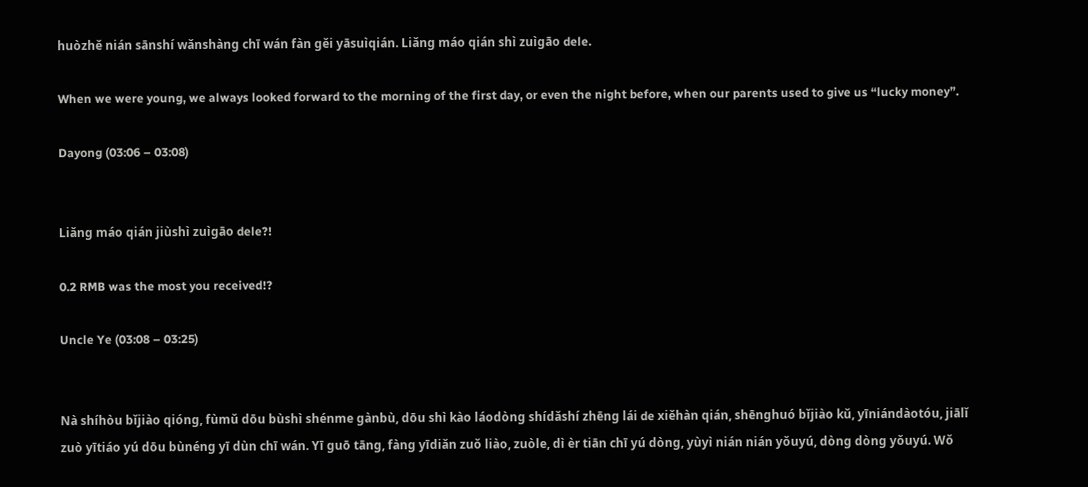huòzhě nián sānshí wǎnshàng chī wán fàn gěi yāsuìqián. Liǎng máo qián shì zuìgāo dele.

When we were young, we always looked forward to the morning of the first day, or even the night before, when our parents used to give us “lucky money”.

Dayong (03:06 – 03:08)


Liǎng máo qián jiùshì zuìgāo dele?!

0.2 RMB was the most you received!?

Uncle Ye (03:08 – 03:25)


Nà shíhòu bǐjiào qióng, fùmǔ dōu bùshì shénme gànbù, dōu shì kào láodòng shídǎshí zhēng lái de xiěhàn qián, shēnghuó bǐjiào kǔ, yīniándàotóu, jiālǐ zuò yītiáo yú dōu bùnéng yī dùn chī wán. Yī guō tāng, fàng yīdiǎn zuǒ liào, zuòle, dì èr tiān chī yú dòng, yùyì nián nián yǒuyú, dòng dòng yǒuyú. Wǒ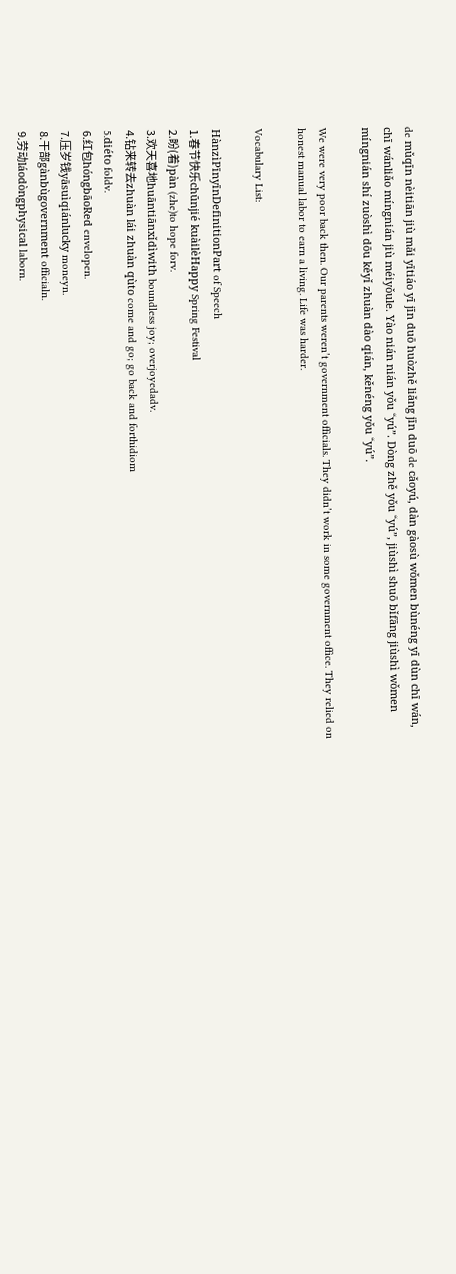de mǔqīn nèitiān jiù mǎi yītiáo yī jīn duō huòzhě liǎng jīn duō de cǎoyú, dàn gàosù wǒmen bùnéng yī dùn chī wán, chī wánliǎo míngnián jiù méiyǒule. Yào nián nián yǒu “yú”. Dòng zhě yǒu “yú”, jiùshì shuō bǐfāng jiùshì wǒmen míngnián shí zuòshì dōu kěyǐ zhuàn dào qián, kěnéng yǒu “yú”.

We were very poor back then. Our parents weren’t government officials. They didn’t work in some government office. They relied on honest manual labor to earn a living. Life was harder.

Vocabulary List:

HànzìPīnyīnDefinitionPart of Speech
1.春节快乐chūnjié kuàilèHappy Spring Festival
2.盼(着)pàn (zhe)to hope forv.
3.欢天喜地huāntiānxǐdìwith boundless joy; overjoyedadv.
4.钻来转去zhuàn lái zhuàn qùto come and go; go back and forthidiom
5.diéto foldv.
6.红包hóngbāoRed envelopen.
7.压岁钱yāsuìqiánlucky moneyn.
8.干部gànbùgovernment officialn.
9.劳动láodòngphysical laborn.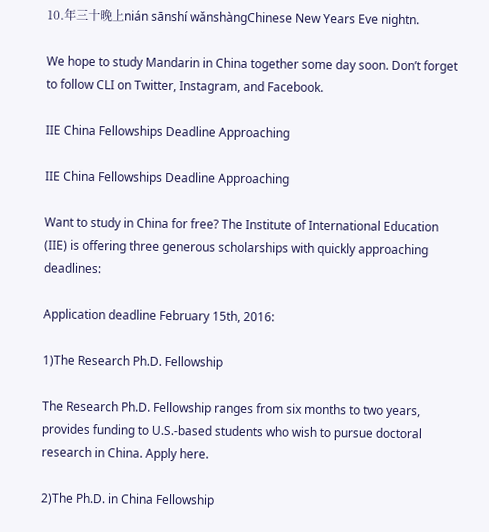10.年三十晚上nián sānshí wǎnshàngChinese New Years Eve nightn.

We hope to study Mandarin in China together some day soon. Don’t forget to follow CLI on Twitter, Instagram, and Facebook.

IIE China Fellowships Deadline Approaching

IIE China Fellowships Deadline Approaching

Want to study in China for free? The Institute of International Education (IIE) is offering three generous scholarships with quickly approaching deadlines:

Application deadline February 15th, 2016:

1)The Research Ph.D. Fellowship

The Research Ph.D. Fellowship ranges from six months to two years, provides funding to U.S.-based students who wish to pursue doctoral research in China. Apply here.

2)The Ph.D. in China Fellowship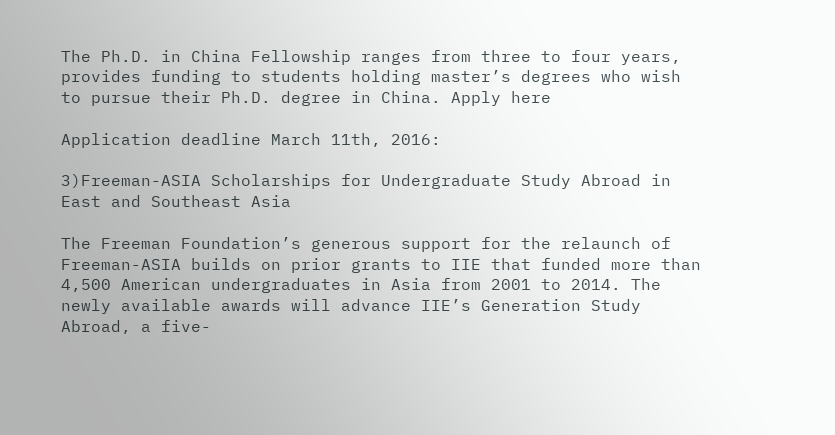The Ph.D. in China Fellowship ranges from three to four years, provides funding to students holding master’s degrees who wish to pursue their Ph.D. degree in China. Apply here

Application deadline March 11th, 2016:

3)Freeman-ASIA Scholarships for Undergraduate Study Abroad in East and Southeast Asia

The Freeman Foundation’s generous support for the relaunch of Freeman-ASIA builds on prior grants to IIE that funded more than 4,500 American undergraduates in Asia from 2001 to 2014. The newly available awards will advance IIE’s Generation Study Abroad, a five-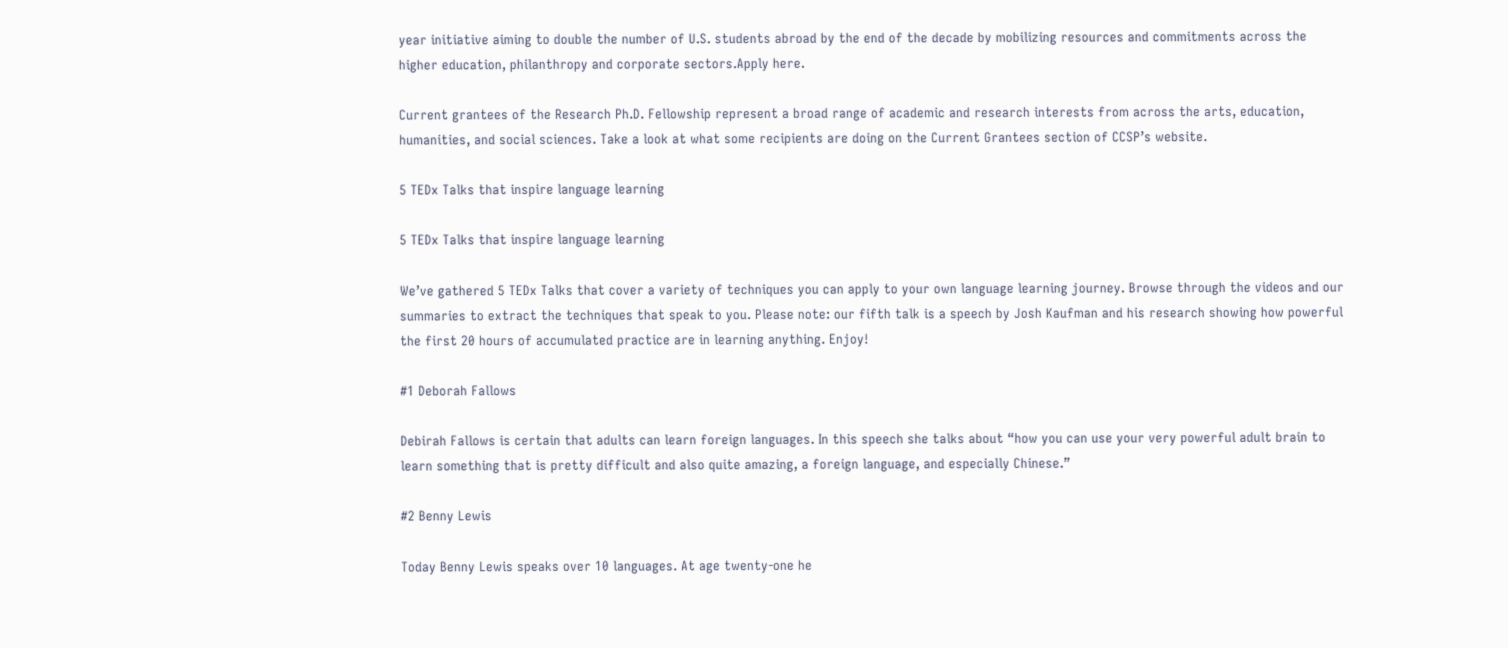year initiative aiming to double the number of U.S. students abroad by the end of the decade by mobilizing resources and commitments across the higher education, philanthropy and corporate sectors.Apply here.

Current grantees of the Research Ph.D. Fellowship represent a broad range of academic and research interests from across the arts, education, humanities, and social sciences. Take a look at what some recipients are doing on the Current Grantees section of CCSP’s website.

5 TEDx Talks that inspire language learning

5 TEDx Talks that inspire language learning

We’ve gathered 5 TEDx Talks that cover a variety of techniques you can apply to your own language learning journey. Browse through the videos and our summaries to extract the techniques that speak to you. Please note: our fifth talk is a speech by Josh Kaufman and his research showing how powerful the first 20 hours of accumulated practice are in learning anything. Enjoy!

#1 Deborah Fallows

Debirah Fallows is certain that adults can learn foreign languages. In this speech she talks about “how you can use your very powerful adult brain to learn something that is pretty difficult and also quite amazing, a foreign language, and especially Chinese.”

#2 Benny Lewis

Today Benny Lewis speaks over 10 languages. At age twenty-one he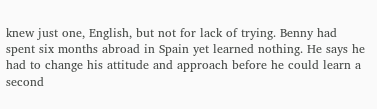knew just one, English, but not for lack of trying. Benny had spent six months abroad in Spain yet learned nothing. He says he had to change his attitude and approach before he could learn a second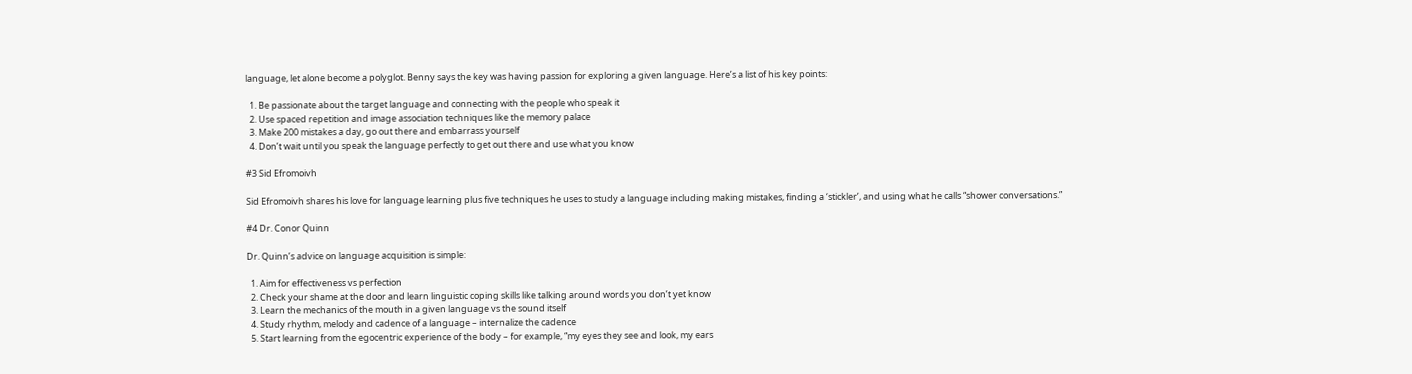language, let alone become a polyglot. Benny says the key was having passion for exploring a given language. Here’s a list of his key points:

  1. Be passionate about the target language and connecting with the people who speak it
  2. Use spaced repetition and image association techniques like the memory palace
  3. Make 200 mistakes a day, go out there and embarrass yourself
  4. Don’t wait until you speak the language perfectly to get out there and use what you know

#3 Sid Efromoivh

Sid Efromoivh shares his love for language learning plus five techniques he uses to study a language including making mistakes, finding a ‘stickler’, and using what he calls “shower conversations.”

#4 Dr. Conor Quinn

Dr. Quinn’s advice on language acquisition is simple:

  1. Aim for effectiveness vs perfection
  2. Check your shame at the door and learn linguistic coping skills like talking around words you don’t yet know
  3. Learn the mechanics of the mouth in a given language vs the sound itself
  4. Study rhythm, melody and cadence of a language – internalize the cadence
  5. Start learning from the egocentric experience of the body – for example, “my eyes they see and look, my ears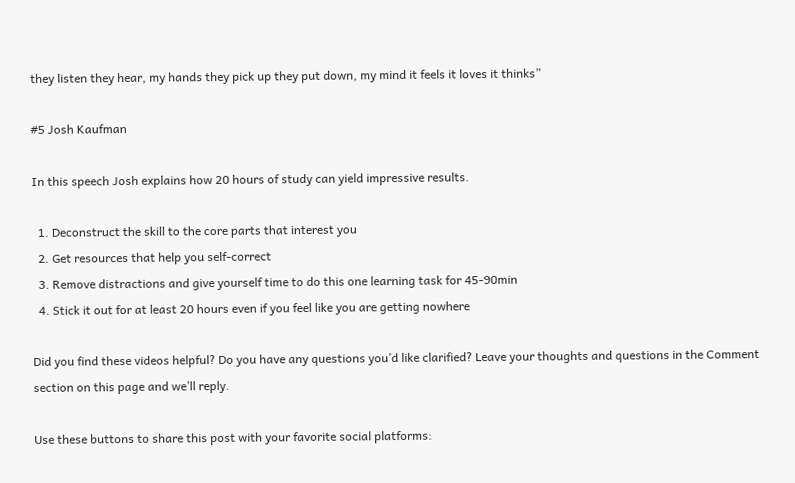they listen they hear, my hands they pick up they put down, my mind it feels it loves it thinks”

#5 Josh Kaufman

In this speech Josh explains how 20 hours of study can yield impressive results.

  1. Deconstruct the skill to the core parts that interest you
  2. Get resources that help you self-correct
  3. Remove distractions and give yourself time to do this one learning task for 45-90min
  4. Stick it out for at least 20 hours even if you feel like you are getting nowhere

Did you find these videos helpful? Do you have any questions you’d like clarified? Leave your thoughts and questions in the Comment section on this page and we’ll reply.

Use these buttons to share this post with your favorite social platforms: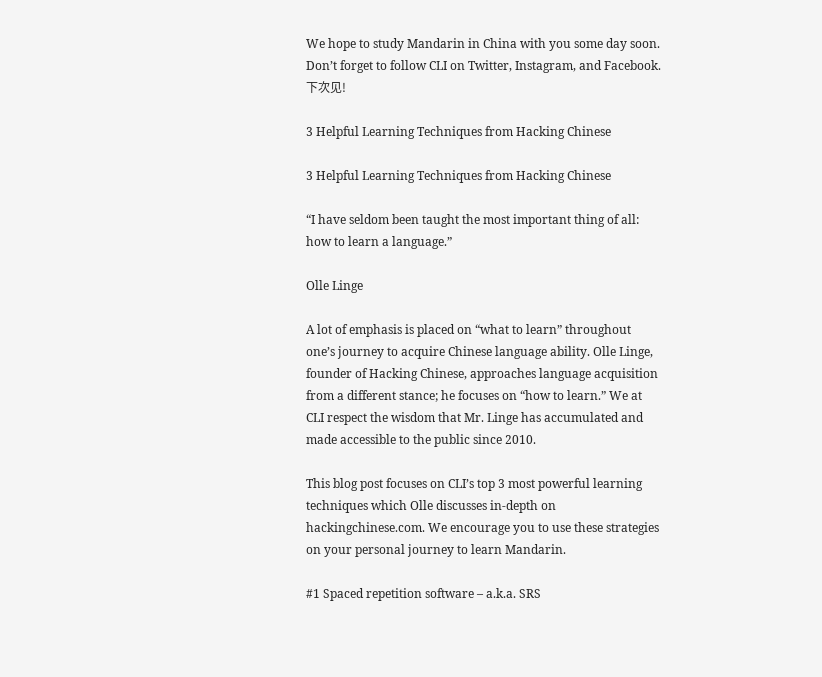We hope to study Mandarin in China with you some day soon. Don’t forget to follow CLI on Twitter, Instagram, and Facebook. 下次见!

3 Helpful Learning Techniques from Hacking Chinese

3 Helpful Learning Techniques from Hacking Chinese

“I have seldom been taught the most important thing of all: how to learn a language.”

Olle Linge

A lot of emphasis is placed on “what to learn” throughout one’s journey to acquire Chinese language ability. Olle Linge, founder of Hacking Chinese, approaches language acquisition from a different stance; he focuses on “how to learn.” We at CLI respect the wisdom that Mr. Linge has accumulated and made accessible to the public since 2010.

This blog post focuses on CLI’s top 3 most powerful learning techniques which Olle discusses in-depth on hackingchinese.com. We encourage you to use these strategies on your personal journey to learn Mandarin.

#1 Spaced repetition software – a.k.a. SRS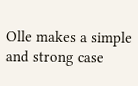Olle makes a simple and strong case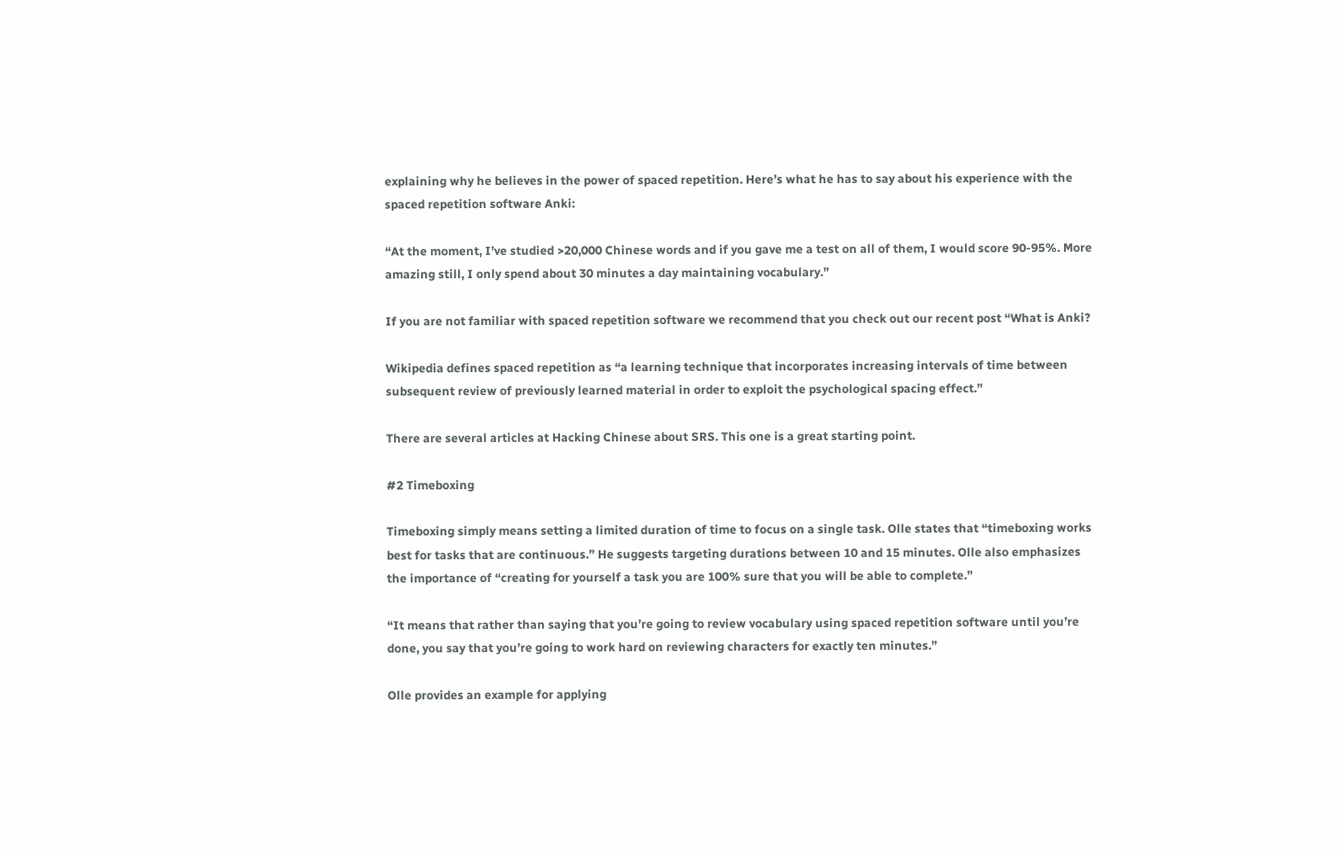explaining why he believes in the power of spaced repetition. Here’s what he has to say about his experience with the spaced repetition software Anki:

“At the moment, I’ve studied >20,000 Chinese words and if you gave me a test on all of them, I would score 90-95%. More amazing still, I only spend about 30 minutes a day maintaining vocabulary.”

If you are not familiar with spaced repetition software we recommend that you check out our recent post “What is Anki?

Wikipedia defines spaced repetition as “a learning technique that incorporates increasing intervals of time between subsequent review of previously learned material in order to exploit the psychological spacing effect.”

There are several articles at Hacking Chinese about SRS. This one is a great starting point.

#2 Timeboxing

Timeboxing simply means setting a limited duration of time to focus on a single task. Olle states that “timeboxing works best for tasks that are continuous.” He suggests targeting durations between 10 and 15 minutes. Olle also emphasizes the importance of “creating for yourself a task you are 100% sure that you will be able to complete.”

“It means that rather than saying that you’re going to review vocabulary using spaced repetition software until you’re done, you say that you’re going to work hard on reviewing characters for exactly ten minutes.”

Olle provides an example for applying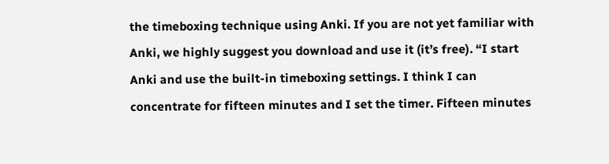the timeboxing technique using Anki. If you are not yet familiar with Anki, we highly suggest you download and use it (it’s free). “I start Anki and use the built-in timeboxing settings. I think I can concentrate for fifteen minutes and I set the timer. Fifteen minutes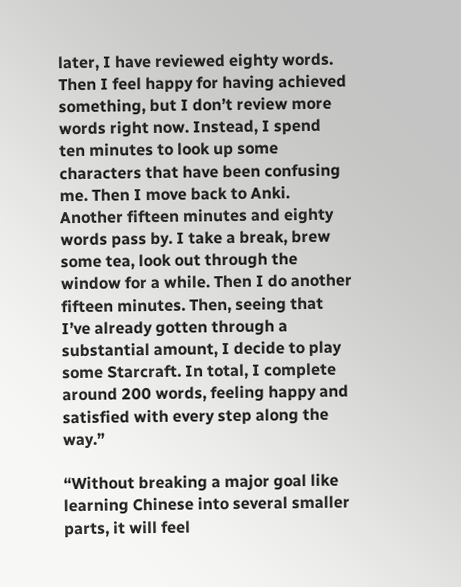later, I have reviewed eighty words. Then I feel happy for having achieved something, but I don’t review more words right now. Instead, I spend ten minutes to look up some characters that have been confusing me. Then I move back to Anki. Another fifteen minutes and eighty words pass by. I take a break, brew some tea, look out through the window for a while. Then I do another fifteen minutes. Then, seeing that I’ve already gotten through a substantial amount, I decide to play some Starcraft. In total, I complete around 200 words, feeling happy and satisfied with every step along the way.”

“Without breaking a major goal like learning Chinese into several smaller parts, it will feel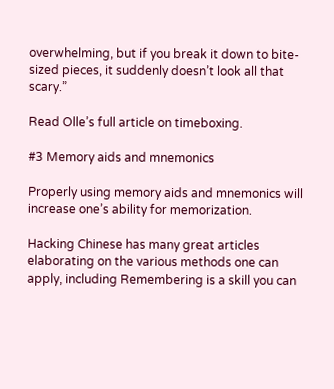overwhelming, but if you break it down to bite-sized pieces, it suddenly doesn’t look all that scary.”

Read Olle’s full article on timeboxing.

#3 Memory aids and mnemonics

Properly using memory aids and mnemonics will increase one’s ability for memorization.

Hacking Chinese has many great articles elaborating on the various methods one can apply, including Remembering is a skill you can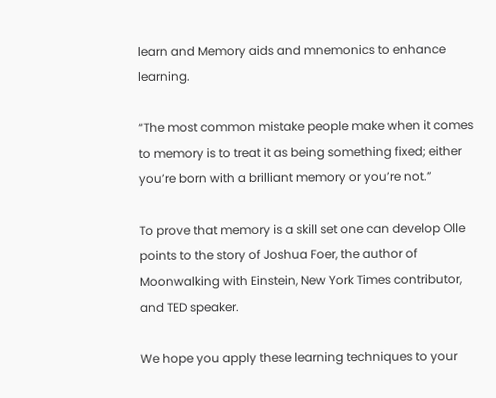learn and Memory aids and mnemonics to enhance learning.

“The most common mistake people make when it comes to memory is to treat it as being something fixed; either you’re born with a brilliant memory or you’re not.”

To prove that memory is a skill set one can develop Olle points to the story of Joshua Foer, the author of Moonwalking with Einstein, New York Times contributor, and TED speaker.

We hope you apply these learning techniques to your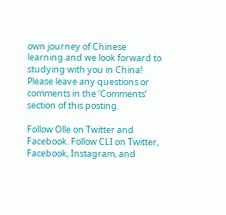own journey of Chinese learning and we look forward to studying with you in China! Please leave any questions or comments in the ‘Comments’ section of this posting.

Follow Olle on Twitter and Facebook. Follow CLI on Twitter, Facebook, Instagram, and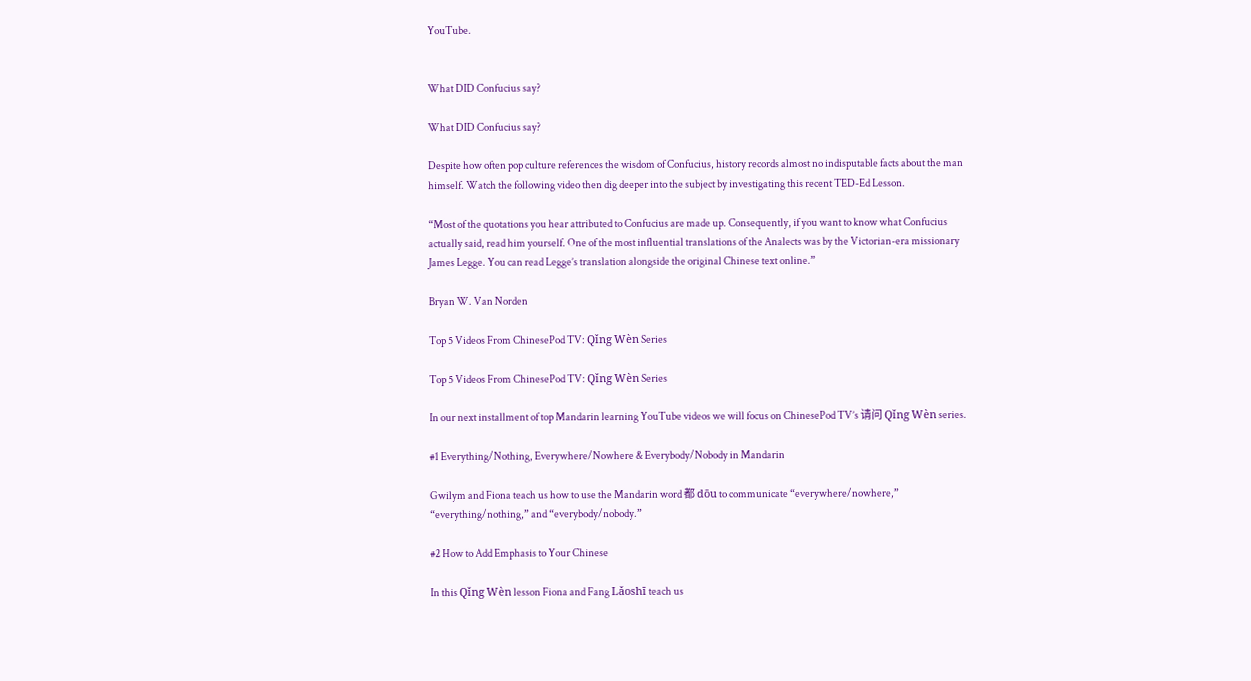YouTube.


What DID Confucius say?

What DID Confucius say?

Despite how often pop culture references the wisdom of Confucius, history records almost no indisputable facts about the man himself. Watch the following video then dig deeper into the subject by investigating this recent TED-Ed Lesson.

“Most of the quotations you hear attributed to Confucius are made up. Consequently, if you want to know what Confucius actually said, read him yourself. One of the most influential translations of the Analects was by the Victorian-era missionary James Legge. You can read Legge’s translation alongside the original Chinese text online.”

Bryan W. Van Norden

Top 5 Videos From ChinesePod TV: Qǐng Wèn Series

Top 5 Videos From ChinesePod TV: Qǐng Wèn Series

In our next installment of top Mandarin learning YouTube videos we will focus on ChinesePod TV’s 请问 Qǐng Wèn series.

#1 Everything/Nothing, Everywhere/Nowhere & Everybody/Nobody in Mandarin

Gwilym and Fiona teach us how to use the Mandarin word 都 dōu to communicate “everywhere/nowhere,” “everything/nothing,” and “everybody/nobody.”

#2 How to Add Emphasis to Your Chinese

In this Qǐng Wèn lesson Fiona and Fang Lǎoshī teach us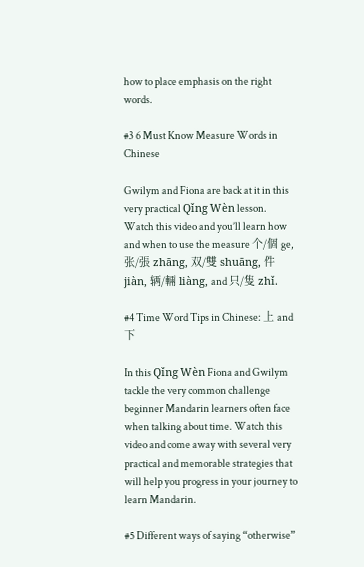how to place emphasis on the right words.

#3 6 Must Know Measure Words in Chinese

Gwilym and Fiona are back at it in this very practical Qǐng Wèn lesson. Watch this video and you’ll learn how and when to use the measure 个/個 ge, 张/張 zhāng, 双/雙 shuāng, 件 jiàn, 辆/輛 liàng, and 只/隻 zhǐ.

#4 Time Word Tips in Chinese: 上 and 下

In this Qǐng Wèn Fiona and Gwilym tackle the very common challenge beginner Mandarin learners often face when talking about time. Watch this video and come away with several very practical and memorable strategies that will help you progress in your journey to learn Mandarin.

#5 Different ways of saying “otherwise”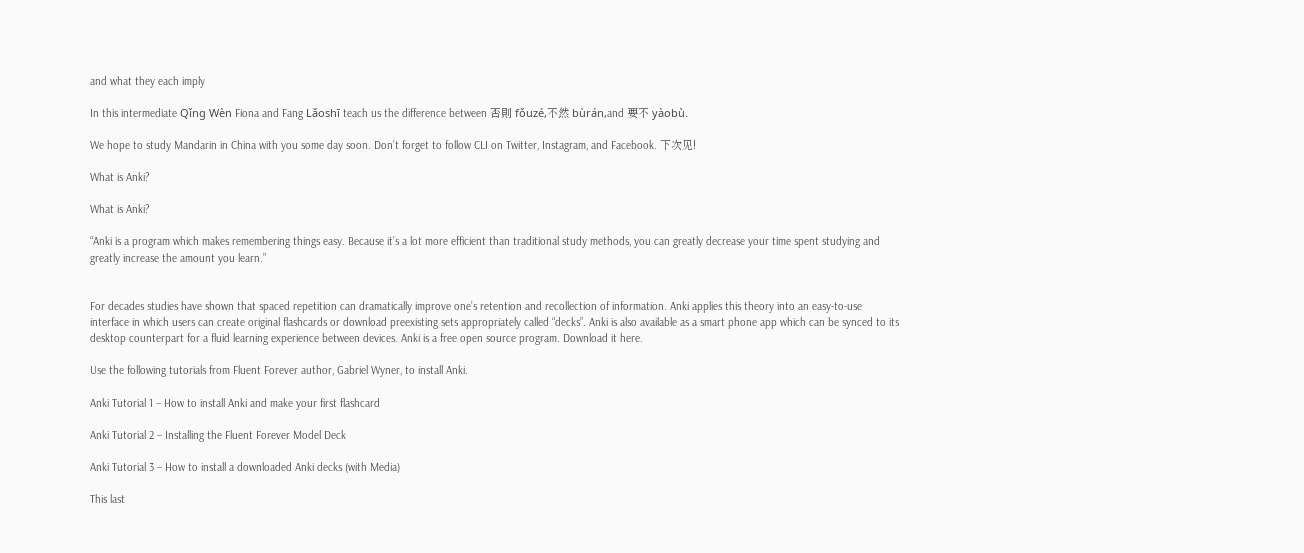and what they each imply

In this intermediate Qǐng Wèn Fiona and Fang Lǎoshī teach us the difference between 否則 fǒuzé,不然 bùrán,and 要不 yàobù.

We hope to study Mandarin in China with you some day soon. Don’t forget to follow CLI on Twitter, Instagram, and Facebook. 下次见!

What is Anki?

What is Anki?

“Anki is a program which makes remembering things easy. Because it’s a lot more efficient than traditional study methods, you can greatly decrease your time spent studying and greatly increase the amount you learn.”


For decades studies have shown that spaced repetition can dramatically improve one’s retention and recollection of information. Anki applies this theory into an easy-to-use interface in which users can create original flashcards or download preexisting sets appropriately called “decks”. Anki is also available as a smart phone app which can be synced to its desktop counterpart for a fluid learning experience between devices. Anki is a free open source program. Download it here.

Use the following tutorials from Fluent Forever author, Gabriel Wyner, to install Anki.

Anki Tutorial 1 – How to install Anki and make your first flashcard

Anki Tutorial 2 – Installing the Fluent Forever Model Deck

Anki Tutorial 3 – How to install a downloaded Anki decks (with Media)

This last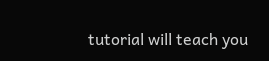tutorial will teach you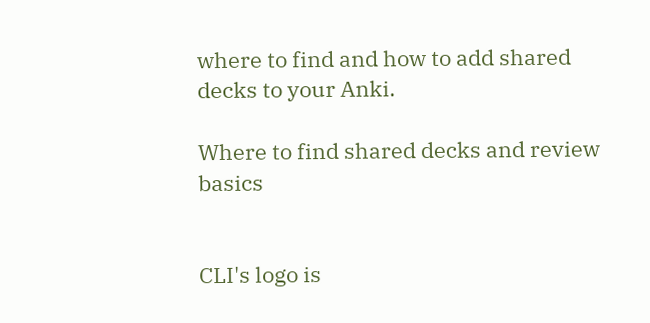where to find and how to add shared decks to your Anki.

Where to find shared decks and review basics


CLI's logo is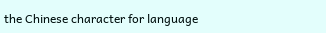the Chinese character for language